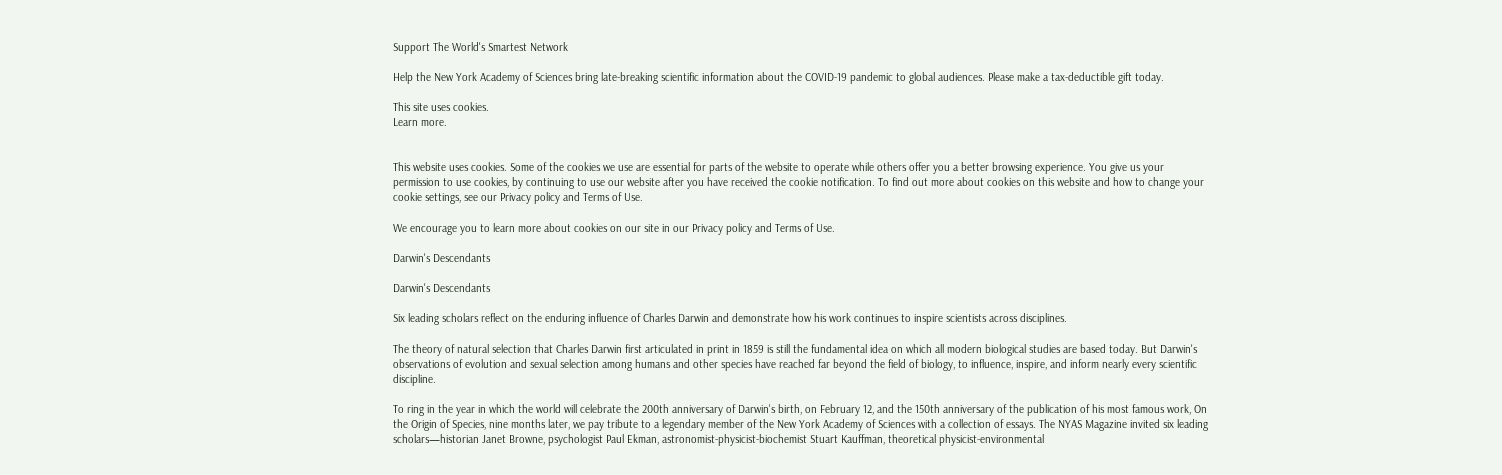Support The World's Smartest Network

Help the New York Academy of Sciences bring late-breaking scientific information about the COVID-19 pandemic to global audiences. Please make a tax-deductible gift today.

This site uses cookies.
Learn more.


This website uses cookies. Some of the cookies we use are essential for parts of the website to operate while others offer you a better browsing experience. You give us your permission to use cookies, by continuing to use our website after you have received the cookie notification. To find out more about cookies on this website and how to change your cookie settings, see our Privacy policy and Terms of Use.

We encourage you to learn more about cookies on our site in our Privacy policy and Terms of Use.

Darwin's Descendants

Darwin's Descendants

Six leading scholars reflect on the enduring influence of Charles Darwin and demonstrate how his work continues to inspire scientists across disciplines.

The theory of natural selection that Charles Darwin first articulated in print in 1859 is still the fundamental idea on which all modern biological studies are based today. But Darwin's observations of evolution and sexual selection among humans and other species have reached far beyond the field of biology, to influence, inspire, and inform nearly every scientific discipline.

To ring in the year in which the world will celebrate the 200th anniversary of Darwin's birth, on February 12, and the 150th anniversary of the publication of his most famous work, On the Origin of Species, nine months later, we pay tribute to a legendary member of the New York Academy of Sciences with a collection of essays. The NYAS Magazine invited six leading scholars—historian Janet Browne, psychologist Paul Ekman, astronomist-physicist-biochemist Stuart Kauffman, theoretical physicist-environmental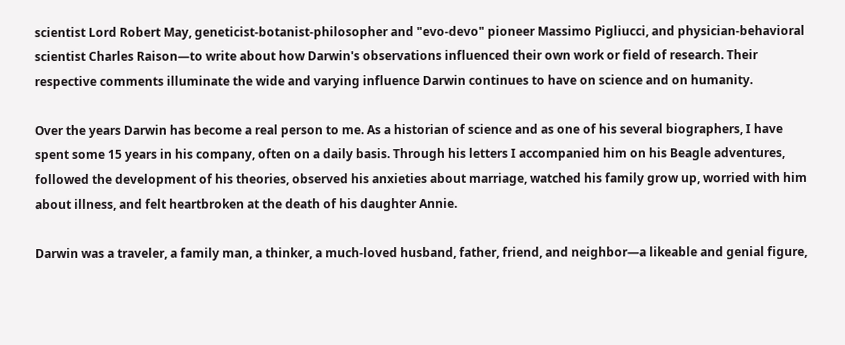scientist Lord Robert May, geneticist-botanist-philosopher and "evo-devo" pioneer Massimo Pigliucci, and physician-behavioral scientist Charles Raison—to write about how Darwin's observations influenced their own work or field of research. Their respective comments illuminate the wide and varying influence Darwin continues to have on science and on humanity.

Over the years Darwin has become a real person to me. As a historian of science and as one of his several biographers, I have spent some 15 years in his company, often on a daily basis. Through his letters I accompanied him on his Beagle adventures, followed the development of his theories, observed his anxieties about marriage, watched his family grow up, worried with him about illness, and felt heartbroken at the death of his daughter Annie.

Darwin was a traveler, a family man, a thinker, a much-loved husband, father, friend, and neighbor—a likeable and genial figure,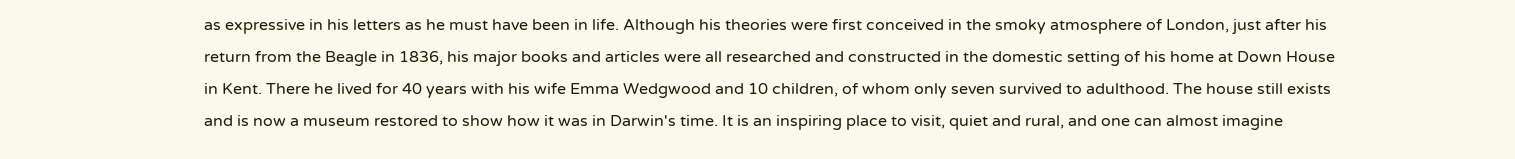as expressive in his letters as he must have been in life. Although his theories were first conceived in the smoky atmosphere of London, just after his return from the Beagle in 1836, his major books and articles were all researched and constructed in the domestic setting of his home at Down House in Kent. There he lived for 40 years with his wife Emma Wedgwood and 10 children, of whom only seven survived to adulthood. The house still exists and is now a museum restored to show how it was in Darwin's time. It is an inspiring place to visit, quiet and rural, and one can almost imagine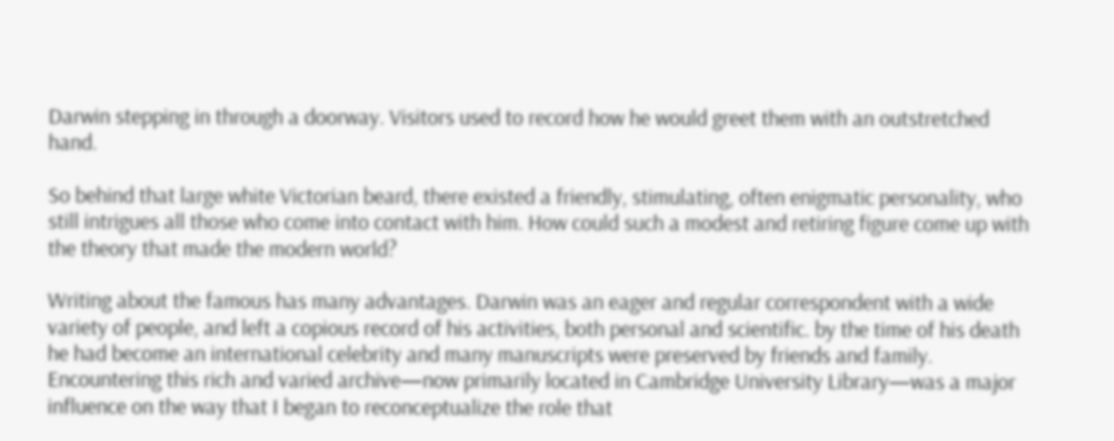Darwin stepping in through a doorway. Visitors used to record how he would greet them with an outstretched hand.

So behind that large white Victorian beard, there existed a friendly, stimulating, often enigmatic personality, who still intrigues all those who come into contact with him. How could such a modest and retiring figure come up with the theory that made the modern world?

Writing about the famous has many advantages. Darwin was an eager and regular correspondent with a wide variety of people, and left a copious record of his activities, both personal and scientific. by the time of his death he had become an international celebrity and many manuscripts were preserved by friends and family. Encountering this rich and varied archive—now primarily located in Cambridge University Library—was a major influence on the way that I began to reconceptualize the role that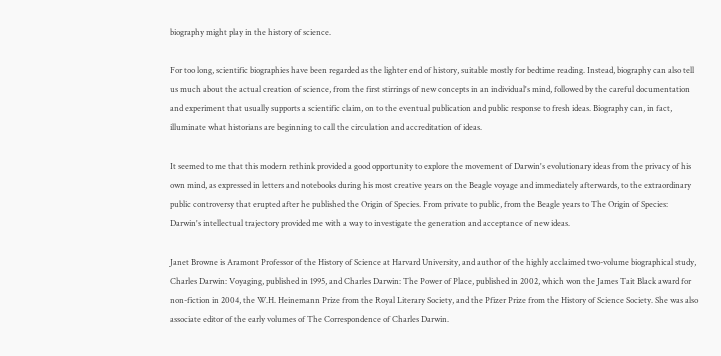biography might play in the history of science.

For too long, scientific biographies have been regarded as the lighter end of history, suitable mostly for bedtime reading. Instead, biography can also tell us much about the actual creation of science, from the first stirrings of new concepts in an individual's mind, followed by the careful documentation and experiment that usually supports a scientific claim, on to the eventual publication and public response to fresh ideas. Biography can, in fact, illuminate what historians are beginning to call the circulation and accreditation of ideas.

It seemed to me that this modern rethink provided a good opportunity to explore the movement of Darwin's evolutionary ideas from the privacy of his own mind, as expressed in letters and notebooks during his most creative years on the Beagle voyage and immediately afterwards, to the extraordinary public controversy that erupted after he published the Origin of Species. From private to public, from the Beagle years to The Origin of Species: Darwin's intellectual trajectory provided me with a way to investigate the generation and acceptance of new ideas.

Janet Browne is Aramont Professor of the History of Science at Harvard University, and author of the highly acclaimed two-volume biographical study, Charles Darwin: Voyaging, published in 1995, and Charles Darwin: The Power of Place, published in 2002, which won the James Tait Black award for non-fiction in 2004, the W.H. Heinemann Prize from the Royal Literary Society, and the Pfizer Prize from the History of Science Society. She was also associate editor of the early volumes of The Correspondence of Charles Darwin.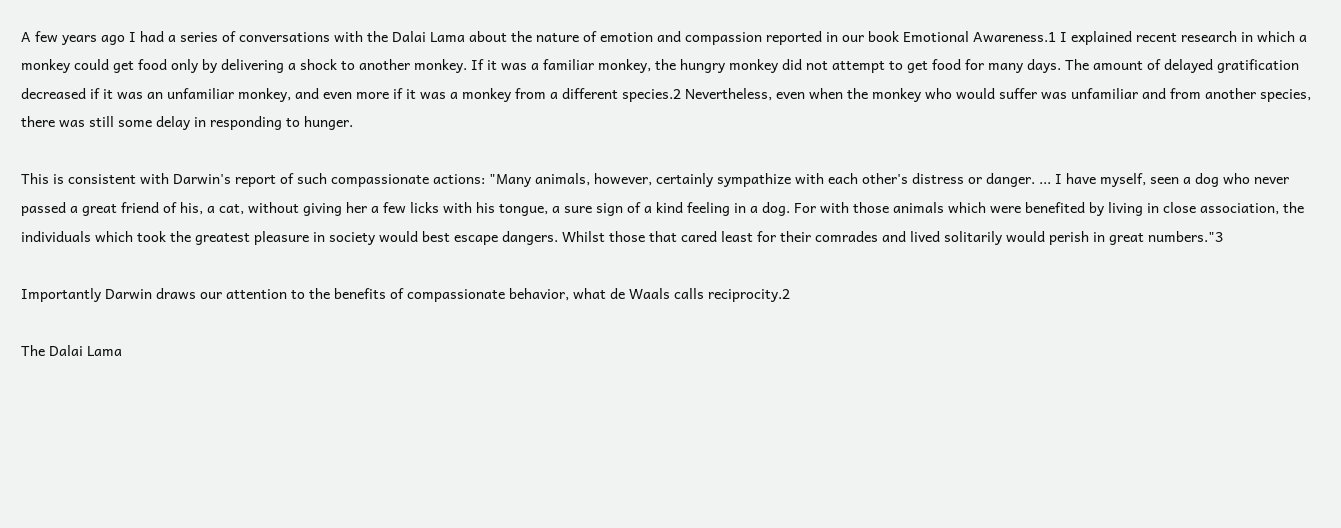A few years ago I had a series of conversations with the Dalai Lama about the nature of emotion and compassion reported in our book Emotional Awareness.1 I explained recent research in which a monkey could get food only by delivering a shock to another monkey. If it was a familiar monkey, the hungry monkey did not attempt to get food for many days. The amount of delayed gratification decreased if it was an unfamiliar monkey, and even more if it was a monkey from a different species.2 Nevertheless, even when the monkey who would suffer was unfamiliar and from another species, there was still some delay in responding to hunger.

This is consistent with Darwin's report of such compassionate actions: "Many animals, however, certainly sympathize with each other's distress or danger. ... I have myself, seen a dog who never passed a great friend of his, a cat, without giving her a few licks with his tongue, a sure sign of a kind feeling in a dog. For with those animals which were benefited by living in close association, the individuals which took the greatest pleasure in society would best escape dangers. Whilst those that cared least for their comrades and lived solitarily would perish in great numbers."3

Importantly Darwin draws our attention to the benefits of compassionate behavior, what de Waals calls reciprocity.2

The Dalai Lama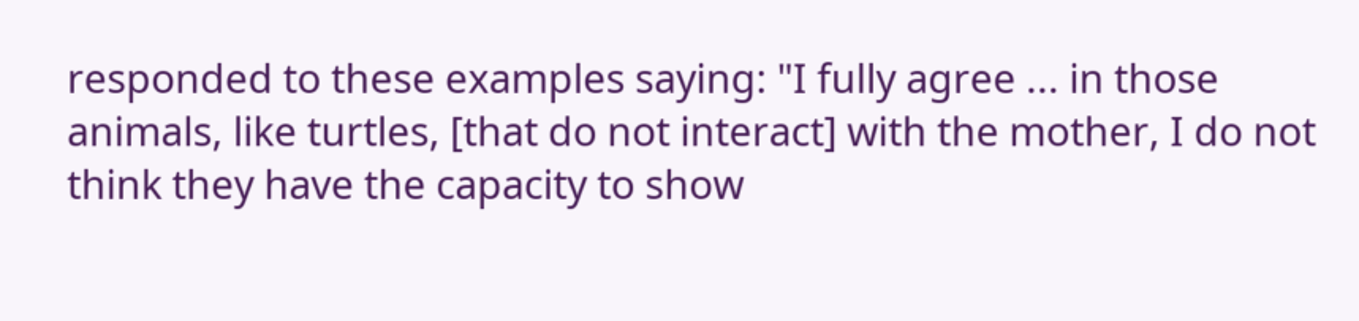responded to these examples saying: "I fully agree ... in those animals, like turtles, [that do not interact] with the mother, I do not think they have the capacity to show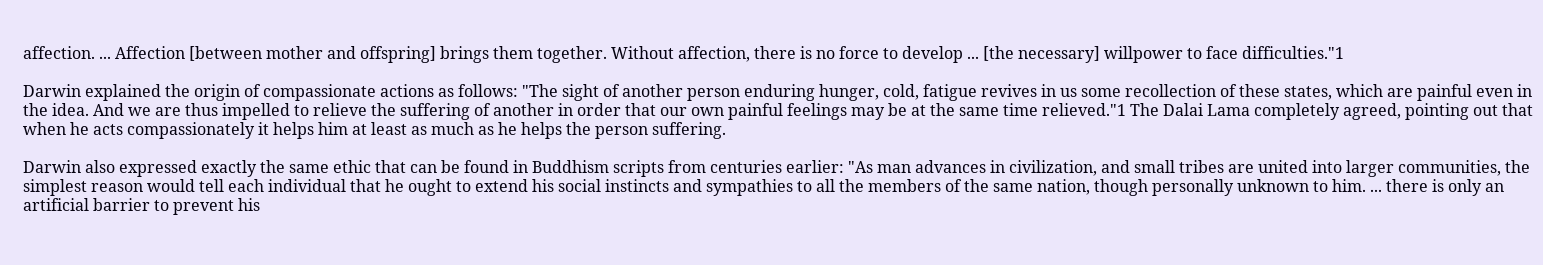affection. ... Affection [between mother and offspring] brings them together. Without affection, there is no force to develop ... [the necessary] willpower to face difficulties."1

Darwin explained the origin of compassionate actions as follows: "The sight of another person enduring hunger, cold, fatigue revives in us some recollection of these states, which are painful even in the idea. And we are thus impelled to relieve the suffering of another in order that our own painful feelings may be at the same time relieved."1 The Dalai Lama completely agreed, pointing out that when he acts compassionately it helps him at least as much as he helps the person suffering.

Darwin also expressed exactly the same ethic that can be found in Buddhism scripts from centuries earlier: "As man advances in civilization, and small tribes are united into larger communities, the simplest reason would tell each individual that he ought to extend his social instincts and sympathies to all the members of the same nation, though personally unknown to him. ... there is only an artificial barrier to prevent his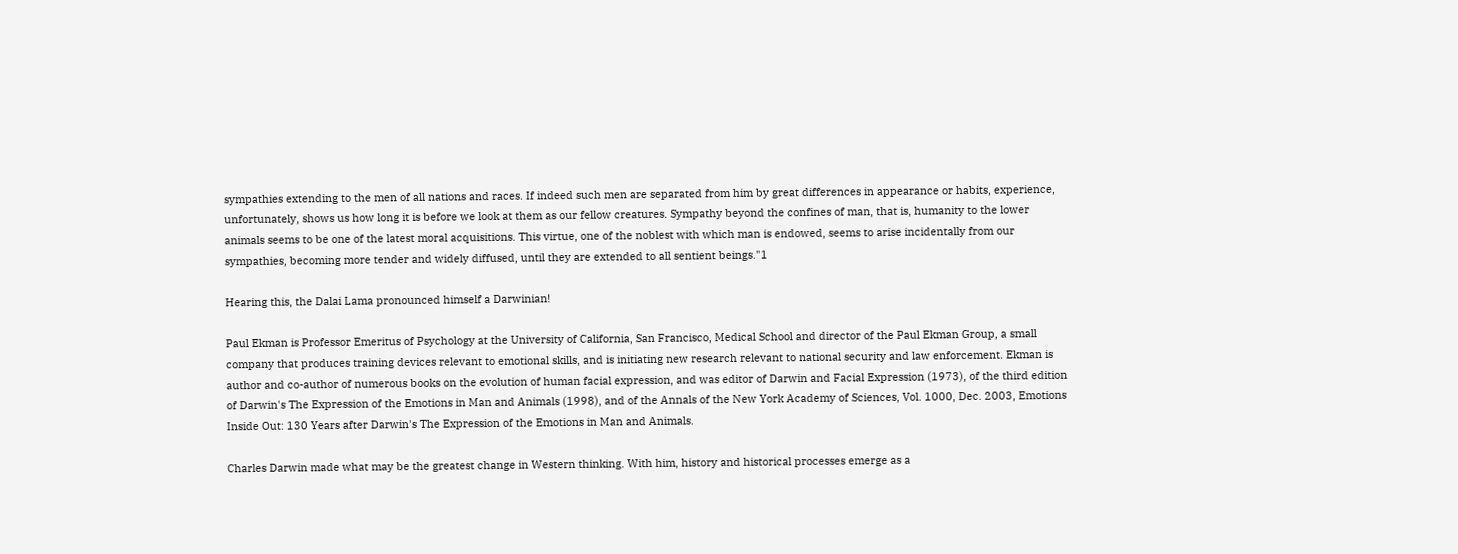sympathies extending to the men of all nations and races. If indeed such men are separated from him by great differences in appearance or habits, experience, unfortunately, shows us how long it is before we look at them as our fellow creatures. Sympathy beyond the confines of man, that is, humanity to the lower animals seems to be one of the latest moral acquisitions. This virtue, one of the noblest with which man is endowed, seems to arise incidentally from our sympathies, becoming more tender and widely diffused, until they are extended to all sentient beings."1

Hearing this, the Dalai Lama pronounced himself a Darwinian!

Paul Ekman is Professor Emeritus of Psychology at the University of California, San Francisco, Medical School and director of the Paul Ekman Group, a small company that produces training devices relevant to emotional skills, and is initiating new research relevant to national security and law enforcement. Ekman is author and co-author of numerous books on the evolution of human facial expression, and was editor of Darwin and Facial Expression (1973), of the third edition of Darwin's The Expression of the Emotions in Man and Animals (1998), and of the Annals of the New York Academy of Sciences, Vol. 1000, Dec. 2003, Emotions Inside Out: 130 Years after Darwin's The Expression of the Emotions in Man and Animals.

Charles Darwin made what may be the greatest change in Western thinking. With him, history and historical processes emerge as a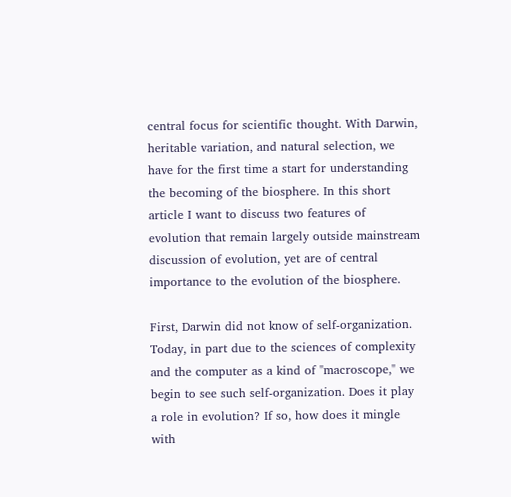central focus for scientific thought. With Darwin, heritable variation, and natural selection, we have for the first time a start for understanding the becoming of the biosphere. In this short article I want to discuss two features of evolution that remain largely outside mainstream discussion of evolution, yet are of central importance to the evolution of the biosphere.

First, Darwin did not know of self-organization. Today, in part due to the sciences of complexity and the computer as a kind of "macroscope," we begin to see such self-organization. Does it play a role in evolution? If so, how does it mingle with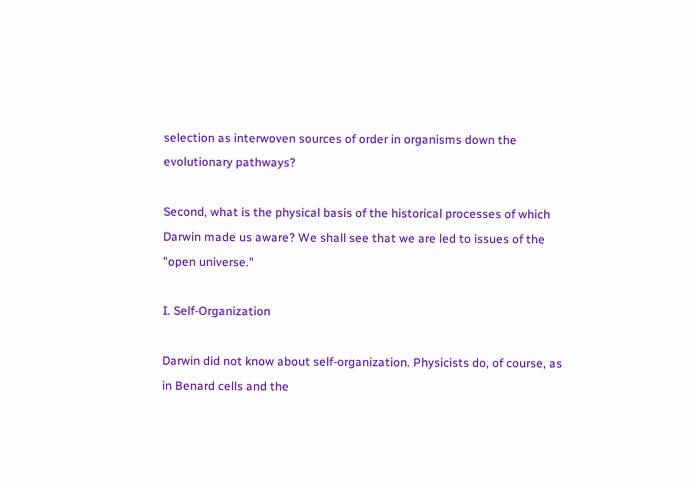selection as interwoven sources of order in organisms down the evolutionary pathways?

Second, what is the physical basis of the historical processes of which Darwin made us aware? We shall see that we are led to issues of the "open universe."

I. Self-Organization

Darwin did not know about self-organization. Physicists do, of course, as in Benard cells and the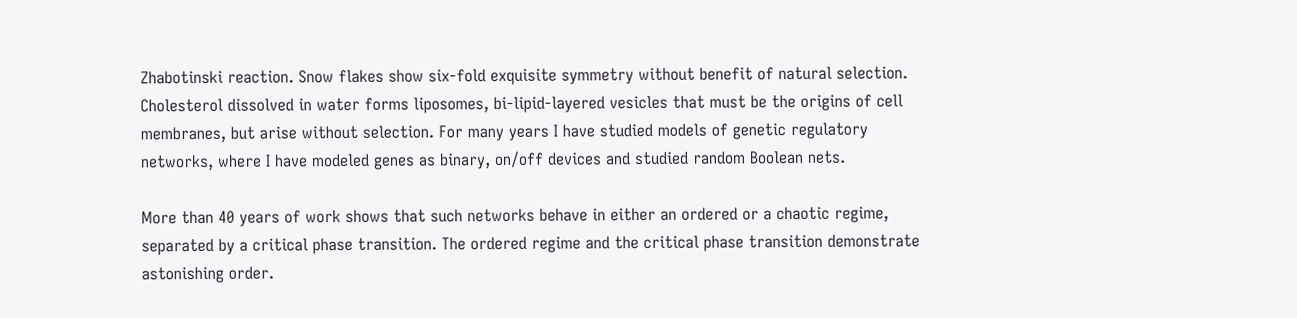Zhabotinski reaction. Snow flakes show six-fold exquisite symmetry without benefit of natural selection. Cholesterol dissolved in water forms liposomes, bi-lipid-layered vesicles that must be the origins of cell membranes, but arise without selection. For many years I have studied models of genetic regulatory networks, where I have modeled genes as binary, on/off devices and studied random Boolean nets.

More than 40 years of work shows that such networks behave in either an ordered or a chaotic regime, separated by a critical phase transition. The ordered regime and the critical phase transition demonstrate astonishing order.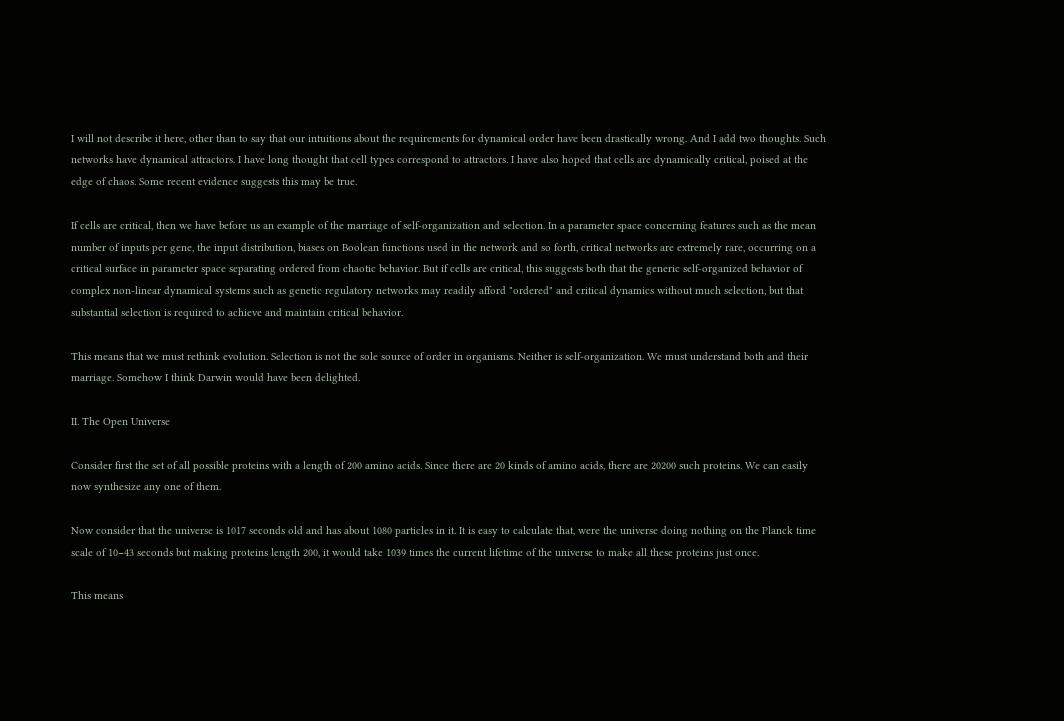I will not describe it here, other than to say that our intuitions about the requirements for dynamical order have been drastically wrong. And I add two thoughts. Such networks have dynamical attractors. I have long thought that cell types correspond to attractors. I have also hoped that cells are dynamically critical, poised at the edge of chaos. Some recent evidence suggests this may be true.

If cells are critical, then we have before us an example of the marriage of self-organization and selection. In a parameter space concerning features such as the mean number of inputs per gene, the input distribution, biases on Boolean functions used in the network and so forth, critical networks are extremely rare, occurring on a critical surface in parameter space separating ordered from chaotic behavior. But if cells are critical, this suggests both that the generic self-organized behavior of complex non-linear dynamical systems such as genetic regulatory networks may readily afford "ordered" and critical dynamics without much selection, but that substantial selection is required to achieve and maintain critical behavior.

This means that we must rethink evolution. Selection is not the sole source of order in organisms. Neither is self-organization. We must understand both and their marriage. Somehow I think Darwin would have been delighted.

II. The Open Universe

Consider first the set of all possible proteins with a length of 200 amino acids. Since there are 20 kinds of amino acids, there are 20200 such proteins. We can easily now synthesize any one of them.

Now consider that the universe is 1017 seconds old and has about 1080 particles in it. It is easy to calculate that, were the universe doing nothing on the Planck time scale of 10−43 seconds but making proteins length 200, it would take 1039 times the current lifetime of the universe to make all these proteins just once.

This means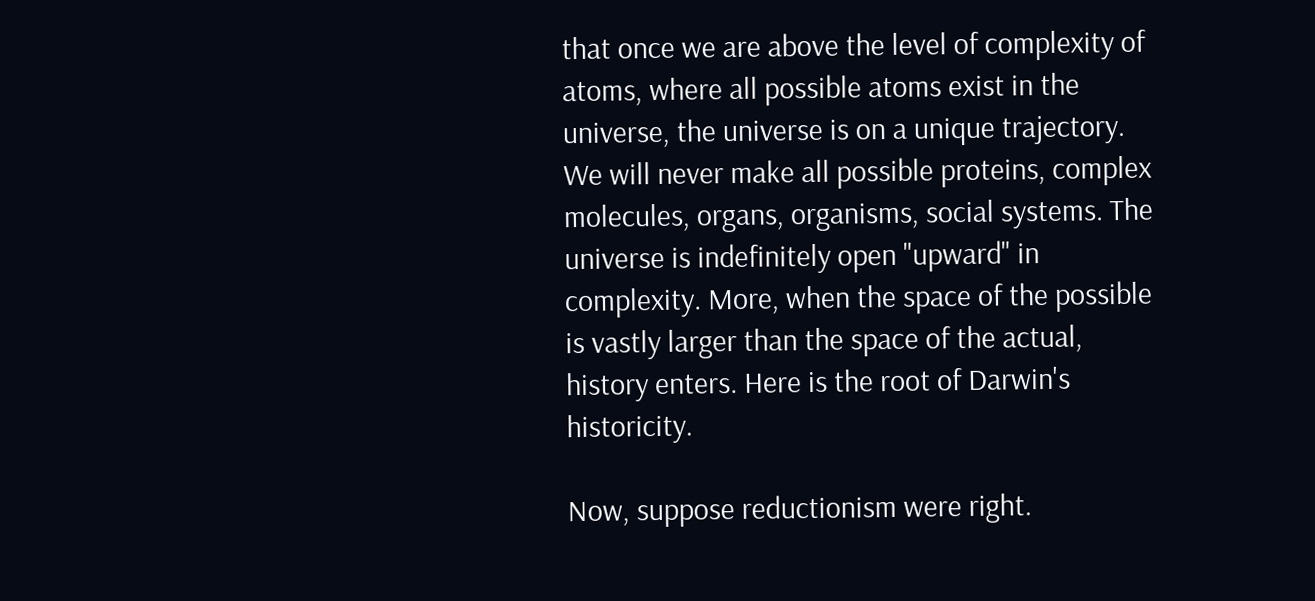that once we are above the level of complexity of atoms, where all possible atoms exist in the universe, the universe is on a unique trajectory. We will never make all possible proteins, complex molecules, organs, organisms, social systems. The universe is indefinitely open "upward" in complexity. More, when the space of the possible is vastly larger than the space of the actual, history enters. Here is the root of Darwin's historicity.

Now, suppose reductionism were right.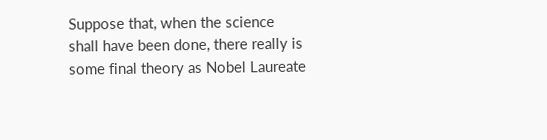Suppose that, when the science shall have been done, there really is some final theory as Nobel Laureate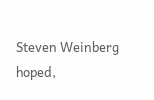Steven Weinberg hoped,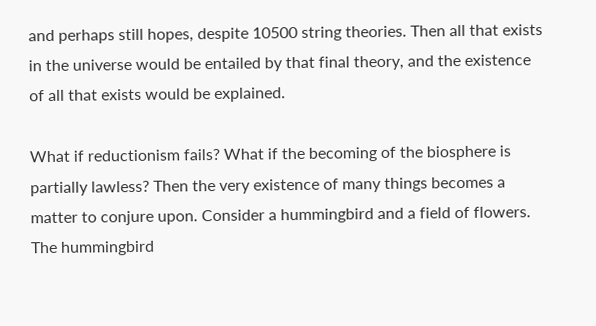and perhaps still hopes, despite 10500 string theories. Then all that exists in the universe would be entailed by that final theory, and the existence of all that exists would be explained.

What if reductionism fails? What if the becoming of the biosphere is partially lawless? Then the very existence of many things becomes a matter to conjure upon. Consider a hummingbird and a field of flowers. The hummingbird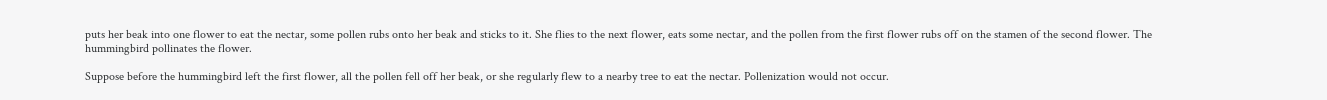puts her beak into one flower to eat the nectar, some pollen rubs onto her beak and sticks to it. She flies to the next flower, eats some nectar, and the pollen from the first flower rubs off on the stamen of the second flower. The hummingbird pollinates the flower.

Suppose before the hummingbird left the first flower, all the pollen fell off her beak, or she regularly flew to a nearby tree to eat the nectar. Pollenization would not occur.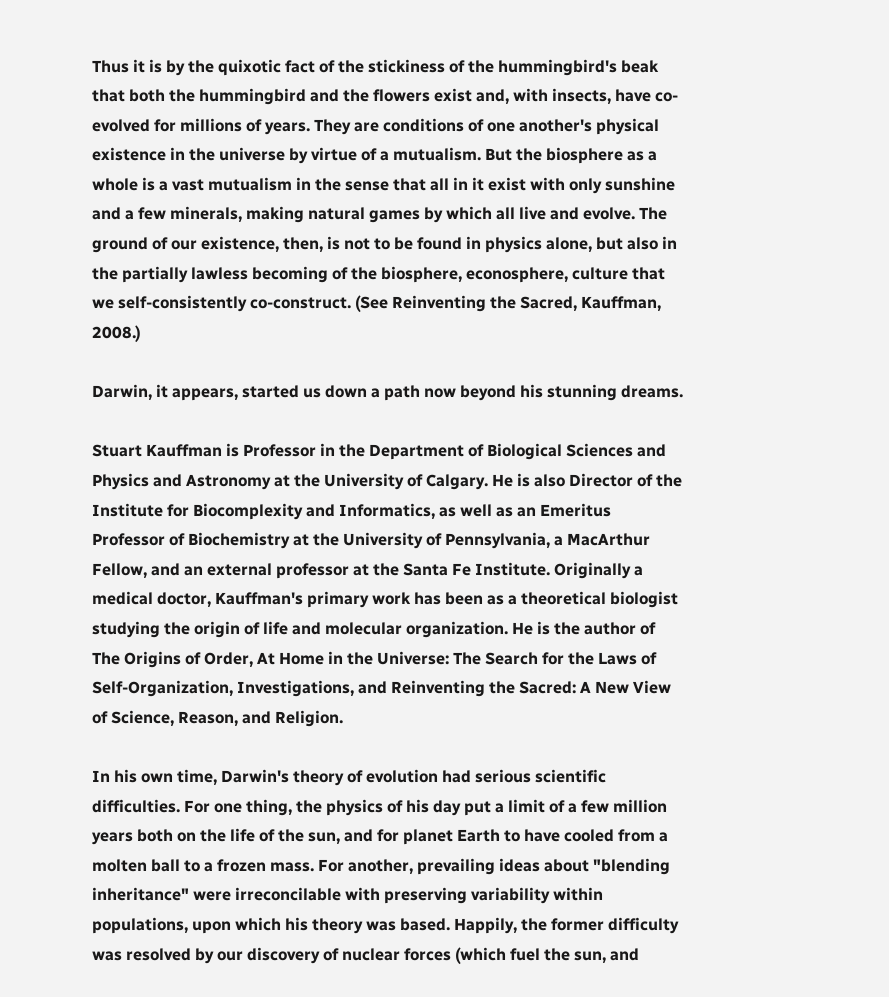Thus it is by the quixotic fact of the stickiness of the hummingbird's beak that both the hummingbird and the flowers exist and, with insects, have co-evolved for millions of years. They are conditions of one another's physical existence in the universe by virtue of a mutualism. But the biosphere as a whole is a vast mutualism in the sense that all in it exist with only sunshine and a few minerals, making natural games by which all live and evolve. The ground of our existence, then, is not to be found in physics alone, but also in the partially lawless becoming of the biosphere, econosphere, culture that we self-consistently co-construct. (See Reinventing the Sacred, Kauffman, 2008.)

Darwin, it appears, started us down a path now beyond his stunning dreams.

Stuart Kauffman is Professor in the Department of Biological Sciences and Physics and Astronomy at the University of Calgary. He is also Director of the Institute for Biocomplexity and Informatics, as well as an Emeritus Professor of Biochemistry at the University of Pennsylvania, a MacArthur Fellow, and an external professor at the Santa Fe Institute. Originally a medical doctor, Kauffman's primary work has been as a theoretical biologist studying the origin of life and molecular organization. He is the author of The Origins of Order, At Home in the Universe: The Search for the Laws of Self-Organization, Investigations, and Reinventing the Sacred: A New View of Science, Reason, and Religion.

In his own time, Darwin's theory of evolution had serious scientific difficulties. For one thing, the physics of his day put a limit of a few million years both on the life of the sun, and for planet Earth to have cooled from a molten ball to a frozen mass. For another, prevailing ideas about "blending inheritance" were irreconcilable with preserving variability within populations, upon which his theory was based. Happily, the former difficulty was resolved by our discovery of nuclear forces (which fuel the sun, and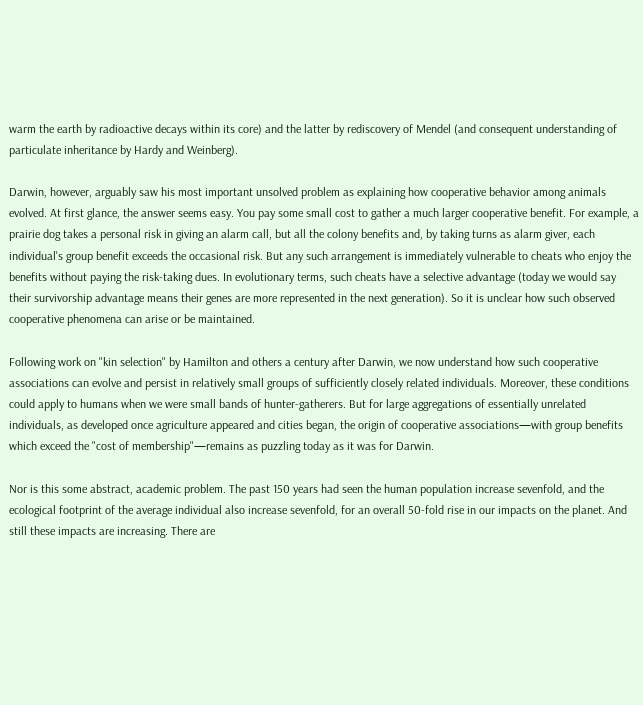warm the earth by radioactive decays within its core) and the latter by rediscovery of Mendel (and consequent understanding of particulate inheritance by Hardy and Weinberg).

Darwin, however, arguably saw his most important unsolved problem as explaining how cooperative behavior among animals evolved. At first glance, the answer seems easy. You pay some small cost to gather a much larger cooperative benefit. For example, a prairie dog takes a personal risk in giving an alarm call, but all the colony benefits and, by taking turns as alarm giver, each individual's group benefit exceeds the occasional risk. But any such arrangement is immediately vulnerable to cheats who enjoy the benefits without paying the risk-taking dues. In evolutionary terms, such cheats have a selective advantage (today we would say their survivorship advantage means their genes are more represented in the next generation). So it is unclear how such observed cooperative phenomena can arise or be maintained.

Following work on "kin selection" by Hamilton and others a century after Darwin, we now understand how such cooperative associations can evolve and persist in relatively small groups of sufficiently closely related individuals. Moreover, these conditions could apply to humans when we were small bands of hunter-gatherers. But for large aggregations of essentially unrelated individuals, as developed once agriculture appeared and cities began, the origin of cooperative associations—with group benefits which exceed the "cost of membership"—remains as puzzling today as it was for Darwin.

Nor is this some abstract, academic problem. The past 150 years had seen the human population increase sevenfold, and the ecological footprint of the average individual also increase sevenfold, for an overall 50-fold rise in our impacts on the planet. And still these impacts are increasing. There are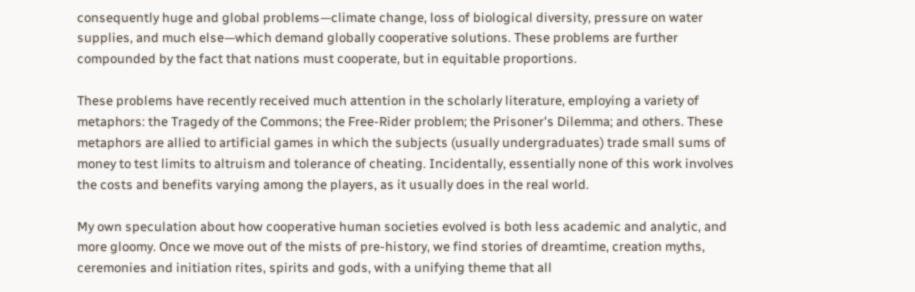consequently huge and global problems—climate change, loss of biological diversity, pressure on water supplies, and much else—which demand globally cooperative solutions. These problems are further compounded by the fact that nations must cooperate, but in equitable proportions.

These problems have recently received much attention in the scholarly literature, employing a variety of metaphors: the Tragedy of the Commons; the Free-Rider problem; the Prisoner's Dilemma; and others. These metaphors are allied to artificial games in which the subjects (usually undergraduates) trade small sums of money to test limits to altruism and tolerance of cheating. Incidentally, essentially none of this work involves the costs and benefits varying among the players, as it usually does in the real world.

My own speculation about how cooperative human societies evolved is both less academic and analytic, and more gloomy. Once we move out of the mists of pre-history, we find stories of dreamtime, creation myths, ceremonies and initiation rites, spirits and gods, with a unifying theme that all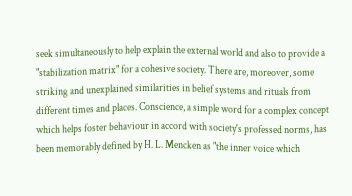seek simultaneously to help explain the external world and also to provide a "stabilization matrix" for a cohesive society. There are, moreover, some striking and unexplained similarities in belief systems and rituals from different times and places. Conscience, a simple word for a complex concept which helps foster behaviour in accord with society's professed norms, has been memorably defined by H. L. Mencken as "the inner voice which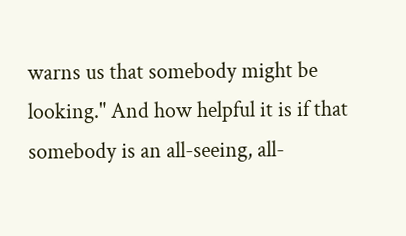warns us that somebody might be looking." And how helpful it is if that somebody is an all-seeing, all-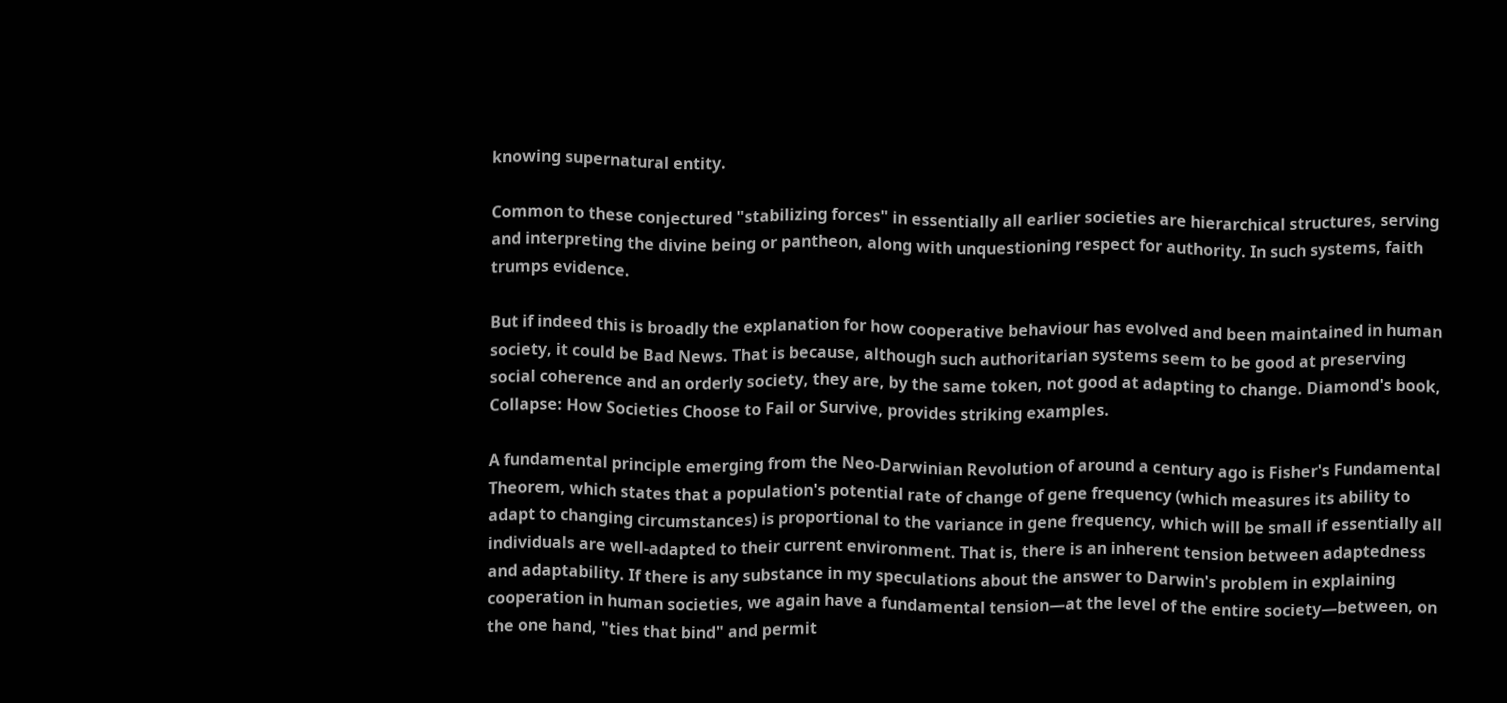knowing supernatural entity.

Common to these conjectured "stabilizing forces" in essentially all earlier societies are hierarchical structures, serving and interpreting the divine being or pantheon, along with unquestioning respect for authority. In such systems, faith trumps evidence.

But if indeed this is broadly the explanation for how cooperative behaviour has evolved and been maintained in human society, it could be Bad News. That is because, although such authoritarian systems seem to be good at preserving social coherence and an orderly society, they are, by the same token, not good at adapting to change. Diamond's book, Collapse: How Societies Choose to Fail or Survive, provides striking examples.

A fundamental principle emerging from the Neo-Darwinian Revolution of around a century ago is Fisher's Fundamental Theorem, which states that a population's potential rate of change of gene frequency (which measures its ability to adapt to changing circumstances) is proportional to the variance in gene frequency, which will be small if essentially all individuals are well-adapted to their current environment. That is, there is an inherent tension between adaptedness and adaptability. If there is any substance in my speculations about the answer to Darwin's problem in explaining cooperation in human societies, we again have a fundamental tension—at the level of the entire society—between, on the one hand, "ties that bind" and permit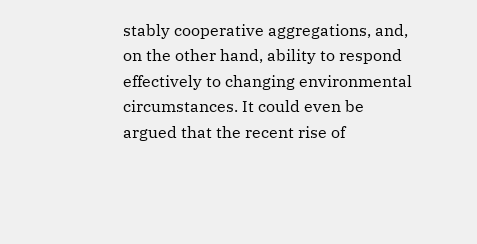stably cooperative aggregations, and, on the other hand, ability to respond effectively to changing environmental circumstances. It could even be argued that the recent rise of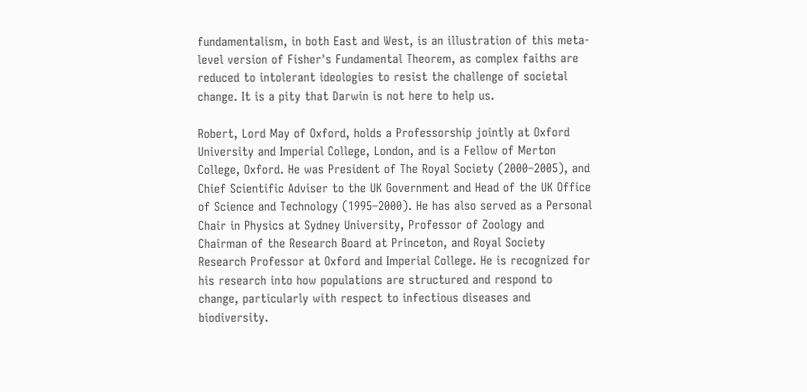fundamentalism, in both East and West, is an illustration of this meta-level version of Fisher's Fundamental Theorem, as complex faiths are reduced to intolerant ideologies to resist the challenge of societal change. It is a pity that Darwin is not here to help us.

Robert, Lord May of Oxford, holds a Professorship jointly at Oxford University and Imperial College, London, and is a Fellow of Merton College, Oxford. He was President of The Royal Society (2000–2005), and Chief Scientific Adviser to the UK Government and Head of the UK Office of Science and Technology (1995–2000). He has also served as a Personal Chair in Physics at Sydney University, Professor of Zoology and Chairman of the Research Board at Princeton, and Royal Society Research Professor at Oxford and Imperial College. He is recognized for his research into how populations are structured and respond to change, particularly with respect to infectious diseases and biodiversity.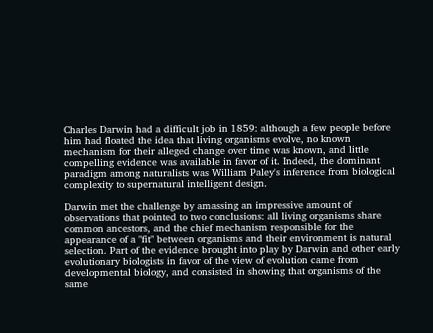Charles Darwin had a difficult job in 1859: although a few people before him had floated the idea that living organisms evolve, no known mechanism for their alleged change over time was known, and little compelling evidence was available in favor of it. Indeed, the dominant paradigm among naturalists was William Paley's inference from biological complexity to supernatural intelligent design.

Darwin met the challenge by amassing an impressive amount of observations that pointed to two conclusions: all living organisms share common ancestors, and the chief mechanism responsible for the appearance of a "fit" between organisms and their environment is natural selection. Part of the evidence brought into play by Darwin and other early evolutionary biologists in favor of the view of evolution came from developmental biology, and consisted in showing that organisms of the same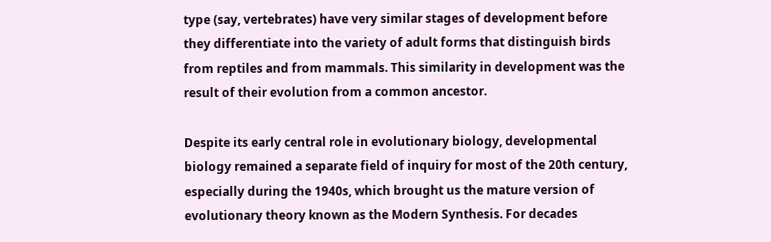type (say, vertebrates) have very similar stages of development before they differentiate into the variety of adult forms that distinguish birds from reptiles and from mammals. This similarity in development was the result of their evolution from a common ancestor.

Despite its early central role in evolutionary biology, developmental biology remained a separate field of inquiry for most of the 20th century, especially during the 1940s, which brought us the mature version of evolutionary theory known as the Modern Synthesis. For decades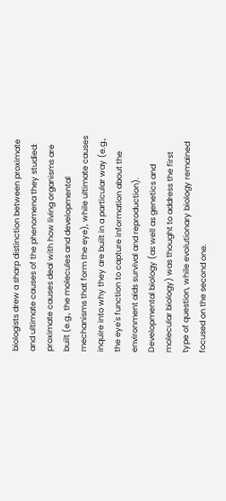biologists drew a sharp distinction between proximate and ultimate causes of the phenomena they studied: proximate causes deal with how living organisms are built (e.g., the molecules and developmental mechanisms that form the eye), while ultimate causes inquire into why they are built in a particular way (e.g., the eye's function to capture information about the environment aids survival and reproduction). Developmental biology (as well as genetics and molecular biology) was thought to address the first type of question, while evolutionary biology remained focused on the second one.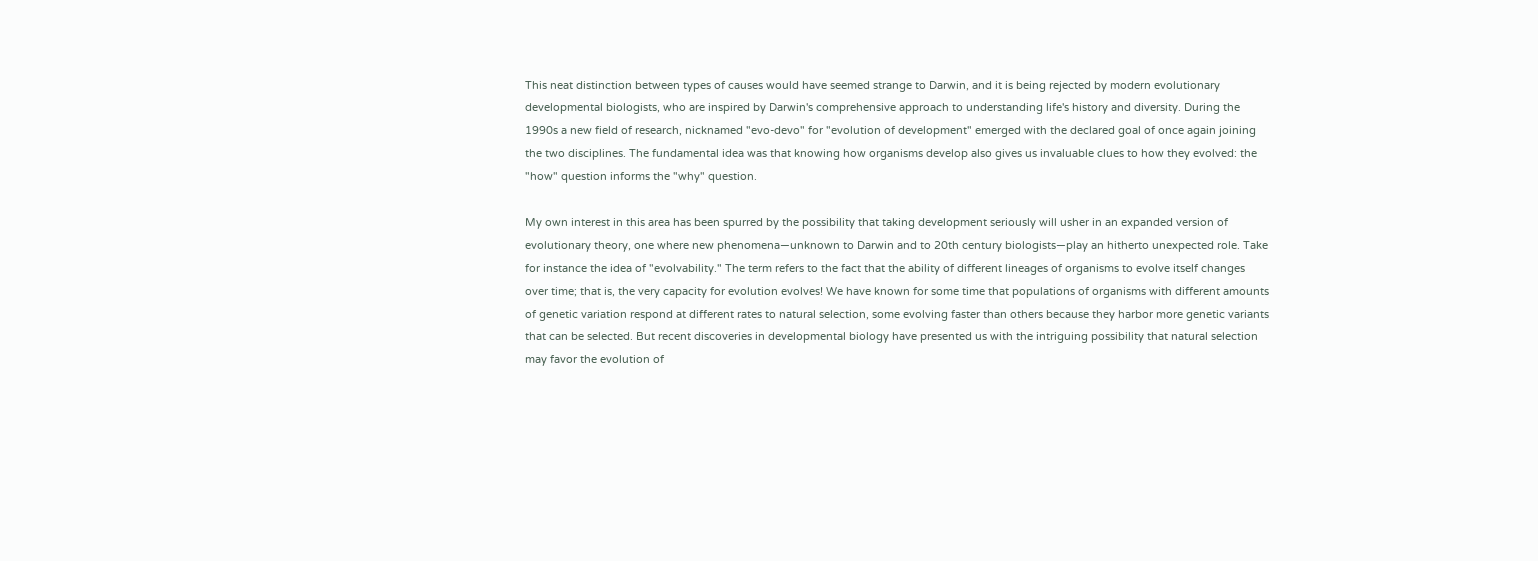This neat distinction between types of causes would have seemed strange to Darwin, and it is being rejected by modern evolutionary developmental biologists, who are inspired by Darwin's comprehensive approach to understanding life's history and diversity. During the 1990s a new field of research, nicknamed "evo-devo" for "evolution of development" emerged with the declared goal of once again joining the two disciplines. The fundamental idea was that knowing how organisms develop also gives us invaluable clues to how they evolved: the "how" question informs the "why" question.

My own interest in this area has been spurred by the possibility that taking development seriously will usher in an expanded version of evolutionary theory, one where new phenomena—unknown to Darwin and to 20th century biologists—play an hitherto unexpected role. Take for instance the idea of "evolvability." The term refers to the fact that the ability of different lineages of organisms to evolve itself changes over time; that is, the very capacity for evolution evolves! We have known for some time that populations of organisms with different amounts of genetic variation respond at different rates to natural selection, some evolving faster than others because they harbor more genetic variants that can be selected. But recent discoveries in developmental biology have presented us with the intriguing possibility that natural selection may favor the evolution of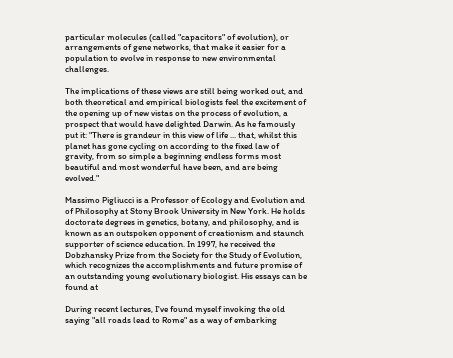particular molecules (called "capacitors" of evolution), or arrangements of gene networks, that make it easier for a population to evolve in response to new environmental challenges.

The implications of these views are still being worked out, and both theoretical and empirical biologists feel the excitement of the opening up of new vistas on the process of evolution, a prospect that would have delighted Darwin. As he famously put it: "There is grandeur in this view of life ... that, whilst this planet has gone cycling on according to the fixed law of gravity, from so simple a beginning endless forms most beautiful and most wonderful have been, and are being evolved."

Massimo Pigliucci is a Professor of Ecology and Evolution and of Philosophy at Stony Brook University in New York. He holds doctorate degrees in genetics, botany, and philosophy, and is known as an outspoken opponent of creationism and staunch supporter of science education. In 1997, he received the Dobzhansky Prize from the Society for the Study of Evolution, which recognizes the accomplishments and future promise of an outstanding young evolutionary biologist. His essays can be found at

During recent lectures, I've found myself invoking the old saying "all roads lead to Rome" as a way of embarking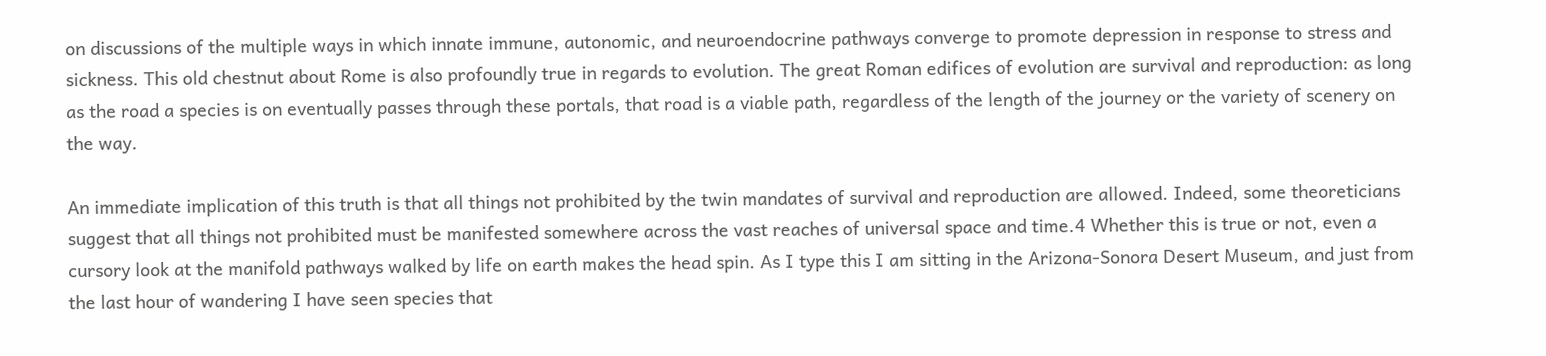on discussions of the multiple ways in which innate immune, autonomic, and neuroendocrine pathways converge to promote depression in response to stress and sickness. This old chestnut about Rome is also profoundly true in regards to evolution. The great Roman edifices of evolution are survival and reproduction: as long as the road a species is on eventually passes through these portals, that road is a viable path, regardless of the length of the journey or the variety of scenery on the way.

An immediate implication of this truth is that all things not prohibited by the twin mandates of survival and reproduction are allowed. Indeed, some theoreticians suggest that all things not prohibited must be manifested somewhere across the vast reaches of universal space and time.4 Whether this is true or not, even a cursory look at the manifold pathways walked by life on earth makes the head spin. As I type this I am sitting in the Arizona-Sonora Desert Museum, and just from the last hour of wandering I have seen species that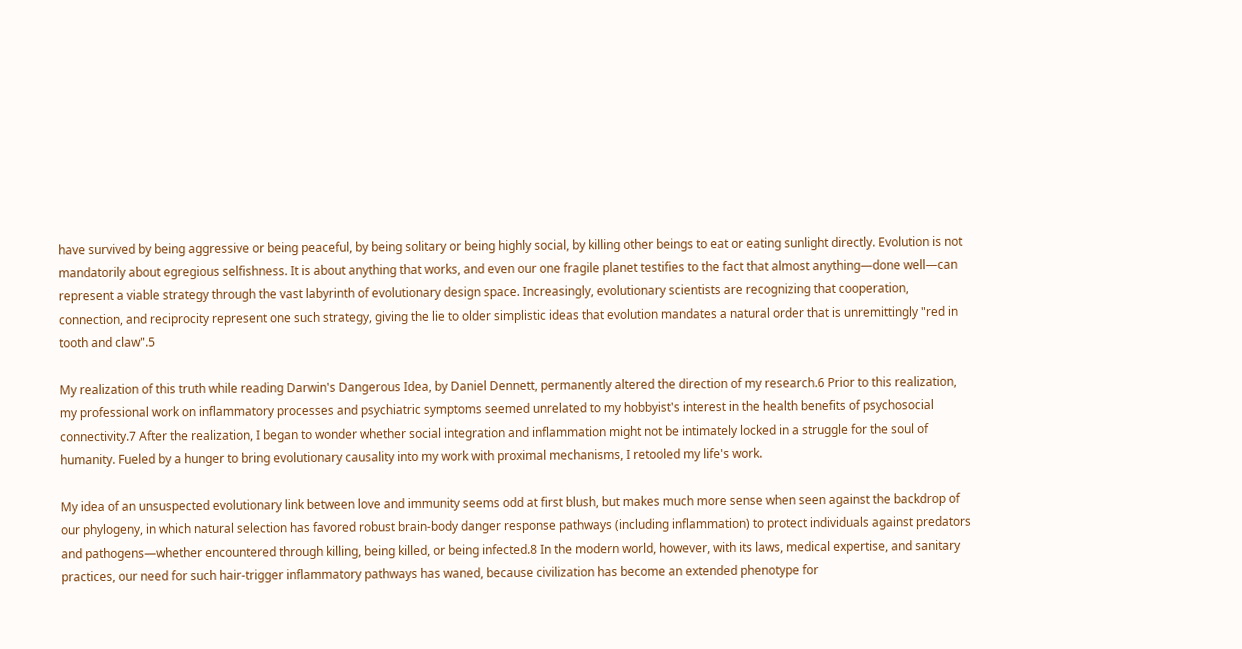have survived by being aggressive or being peaceful, by being solitary or being highly social, by killing other beings to eat or eating sunlight directly. Evolution is not mandatorily about egregious selfishness. It is about anything that works, and even our one fragile planet testifies to the fact that almost anything—done well—can represent a viable strategy through the vast labyrinth of evolutionary design space. Increasingly, evolutionary scientists are recognizing that cooperation, connection, and reciprocity represent one such strategy, giving the lie to older simplistic ideas that evolution mandates a natural order that is unremittingly "red in tooth and claw".5

My realization of this truth while reading Darwin's Dangerous Idea, by Daniel Dennett, permanently altered the direction of my research.6 Prior to this realization, my professional work on inflammatory processes and psychiatric symptoms seemed unrelated to my hobbyist's interest in the health benefits of psychosocial connectivity.7 After the realization, I began to wonder whether social integration and inflammation might not be intimately locked in a struggle for the soul of humanity. Fueled by a hunger to bring evolutionary causality into my work with proximal mechanisms, I retooled my life's work.

My idea of an unsuspected evolutionary link between love and immunity seems odd at first blush, but makes much more sense when seen against the backdrop of our phylogeny, in which natural selection has favored robust brain-body danger response pathways (including inflammation) to protect individuals against predators and pathogens—whether encountered through killing, being killed, or being infected.8 In the modern world, however, with its laws, medical expertise, and sanitary practices, our need for such hair-trigger inflammatory pathways has waned, because civilization has become an extended phenotype for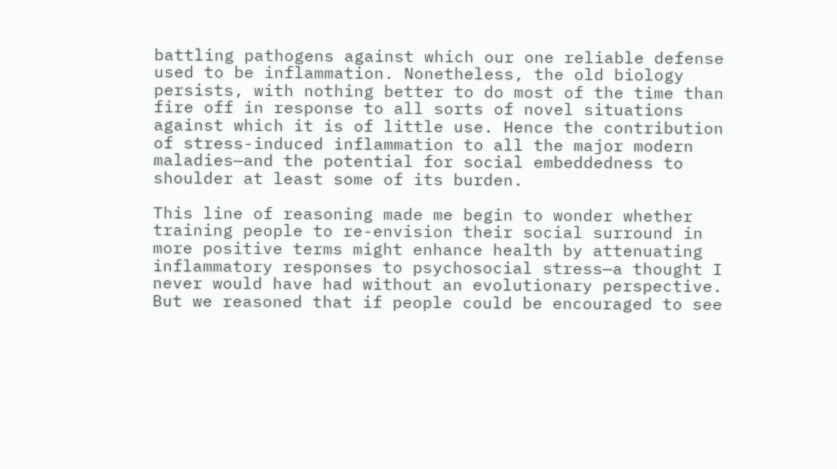battling pathogens against which our one reliable defense used to be inflammation. Nonetheless, the old biology persists, with nothing better to do most of the time than fire off in response to all sorts of novel situations against which it is of little use. Hence the contribution of stress-induced inflammation to all the major modern maladies—and the potential for social embeddedness to shoulder at least some of its burden.

This line of reasoning made me begin to wonder whether training people to re-envision their social surround in more positive terms might enhance health by attenuating inflammatory responses to psychosocial stress—a thought I never would have had without an evolutionary perspective. But we reasoned that if people could be encouraged to see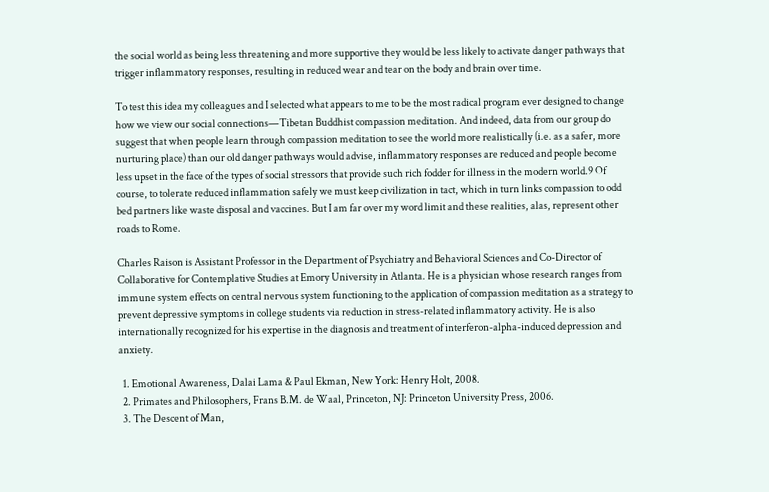the social world as being less threatening and more supportive they would be less likely to activate danger pathways that trigger inflammatory responses, resulting in reduced wear and tear on the body and brain over time.

To test this idea my colleagues and I selected what appears to me to be the most radical program ever designed to change how we view our social connections—Tibetan Buddhist compassion meditation. And indeed, data from our group do suggest that when people learn through compassion meditation to see the world more realistically (i.e. as a safer, more nurturing place) than our old danger pathways would advise, inflammatory responses are reduced and people become less upset in the face of the types of social stressors that provide such rich fodder for illness in the modern world.9 Of course, to tolerate reduced inflammation safely we must keep civilization in tact, which in turn links compassion to odd bed partners like waste disposal and vaccines. But I am far over my word limit and these realities, alas, represent other roads to Rome.

Charles Raison is Assistant Professor in the Department of Psychiatry and Behavioral Sciences and Co-Director of Collaborative for Contemplative Studies at Emory University in Atlanta. He is a physician whose research ranges from immune system effects on central nervous system functioning to the application of compassion meditation as a strategy to prevent depressive symptoms in college students via reduction in stress-related inflammatory activity. He is also internationally recognized for his expertise in the diagnosis and treatment of interferon-alpha-induced depression and anxiety.

  1. Emotional Awareness, Dalai Lama & Paul Ekman, New York: Henry Holt, 2008.
  2. Primates and Philosophers, Frans B.M. de Waal, Princeton, NJ: Princeton University Press, 2006.
  3. The Descent of Man,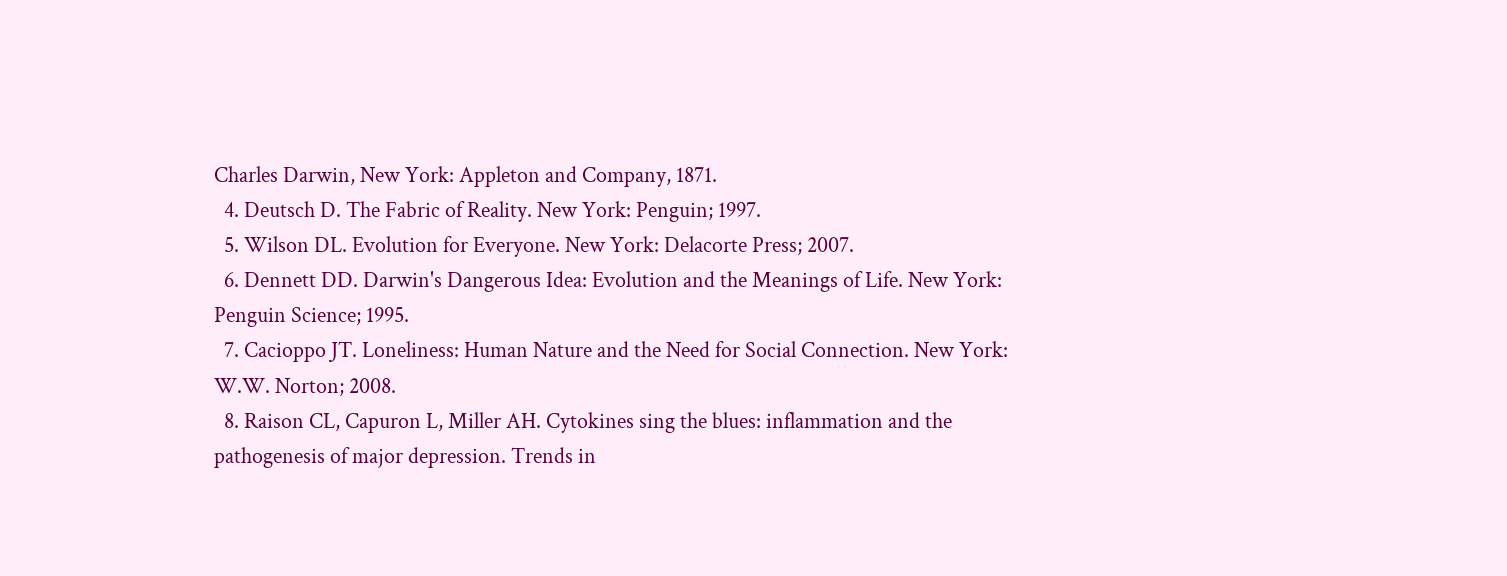Charles Darwin, New York: Appleton and Company, 1871.
  4. Deutsch D. The Fabric of Reality. New York: Penguin; 1997.
  5. Wilson DL. Evolution for Everyone. New York: Delacorte Press; 2007.
  6. Dennett DD. Darwin's Dangerous Idea: Evolution and the Meanings of Life. New York: Penguin Science; 1995.
  7. Cacioppo JT. Loneliness: Human Nature and the Need for Social Connection. New York: W.W. Norton; 2008.
  8. Raison CL, Capuron L, Miller AH. Cytokines sing the blues: inflammation and the pathogenesis of major depression. Trends in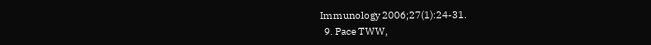Immunology 2006;27(1):24-31.
  9. Pace TWW,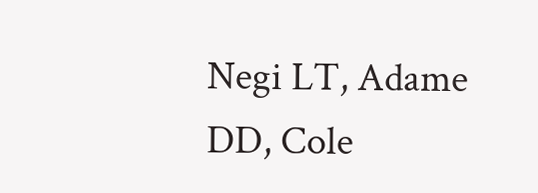Negi LT, Adame DD, Cole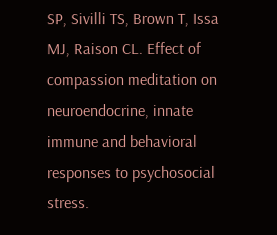SP, Sivilli TS, Brown T, Issa MJ, Raison CL. Effect of compassion meditation on neuroendocrine, innate immune and behavioral responses to psychosocial stress.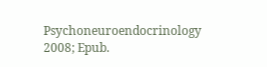Psychoneuroendocrinology 2008; Epub.